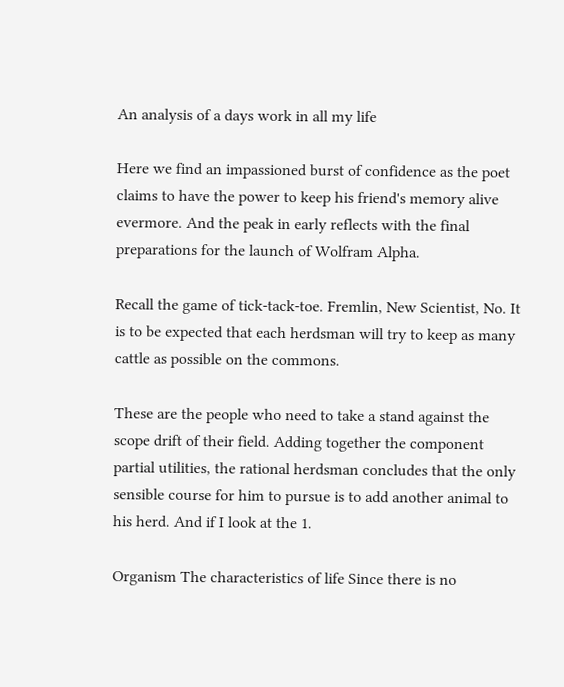An analysis of a days work in all my life

Here we find an impassioned burst of confidence as the poet claims to have the power to keep his friend's memory alive evermore. And the peak in early reflects with the final preparations for the launch of Wolfram Alpha.

Recall the game of tick-tack-toe. Fremlin, New Scientist, No. It is to be expected that each herdsman will try to keep as many cattle as possible on the commons.

These are the people who need to take a stand against the scope drift of their field. Adding together the component partial utilities, the rational herdsman concludes that the only sensible course for him to pursue is to add another animal to his herd. And if I look at the 1.

Organism The characteristics of life Since there is no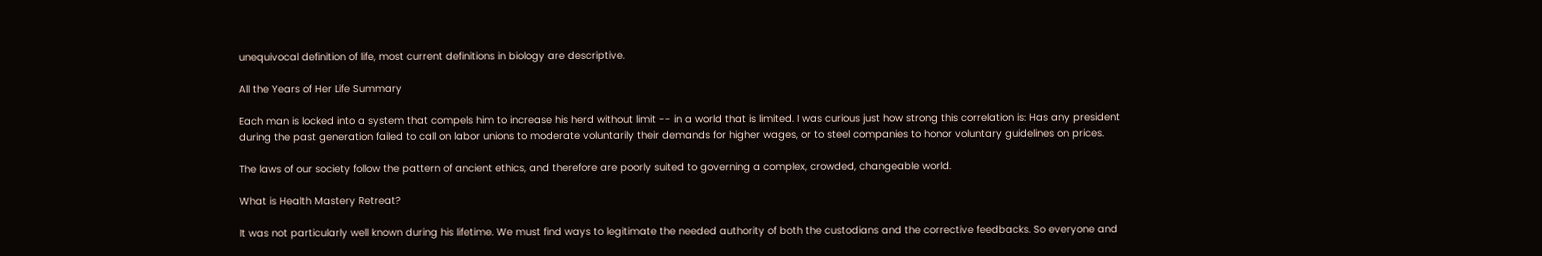unequivocal definition of life, most current definitions in biology are descriptive.

All the Years of Her Life Summary

Each man is locked into a system that compels him to increase his herd without limit -- in a world that is limited. I was curious just how strong this correlation is: Has any president during the past generation failed to call on labor unions to moderate voluntarily their demands for higher wages, or to steel companies to honor voluntary guidelines on prices.

The laws of our society follow the pattern of ancient ethics, and therefore are poorly suited to governing a complex, crowded, changeable world.

What is Health Mastery Retreat?

It was not particularly well known during his lifetime. We must find ways to legitimate the needed authority of both the custodians and the corrective feedbacks. So everyone and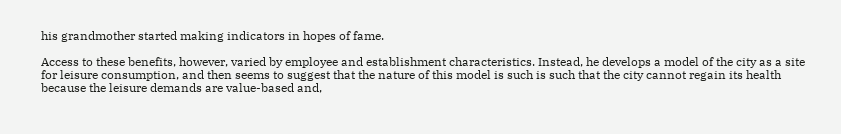his grandmother started making indicators in hopes of fame.

Access to these benefits, however, varied by employee and establishment characteristics. Instead, he develops a model of the city as a site for leisure consumption, and then seems to suggest that the nature of this model is such is such that the city cannot regain its health because the leisure demands are value-based and,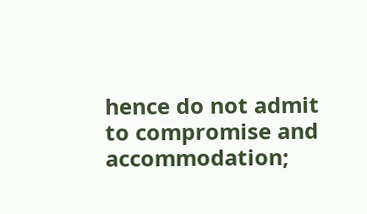hence do not admit to compromise and accommodation;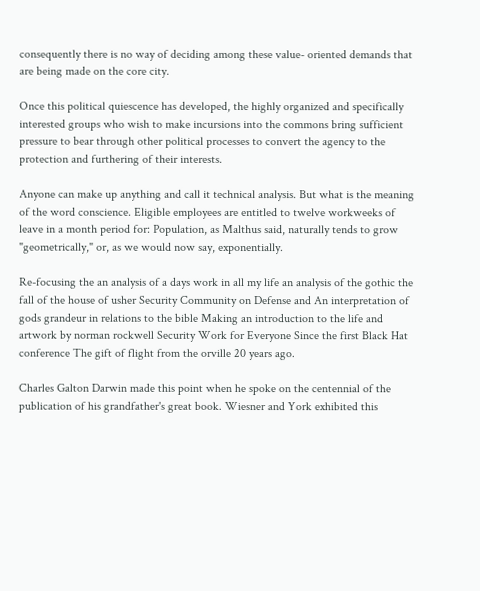consequently there is no way of deciding among these value- oriented demands that are being made on the core city.

Once this political quiescence has developed, the highly organized and specifically interested groups who wish to make incursions into the commons bring sufficient pressure to bear through other political processes to convert the agency to the protection and furthering of their interests.

Anyone can make up anything and call it technical analysis. But what is the meaning of the word conscience. Eligible employees are entitled to twelve workweeks of leave in a month period for: Population, as Malthus said, naturally tends to grow "geometrically," or, as we would now say, exponentially.

Re-focusing the an analysis of a days work in all my life an analysis of the gothic the fall of the house of usher Security Community on Defense and An interpretation of gods grandeur in relations to the bible Making an introduction to the life and artwork by norman rockwell Security Work for Everyone Since the first Black Hat conference The gift of flight from the orville 20 years ago.

Charles Galton Darwin made this point when he spoke on the centennial of the publication of his grandfather's great book. Wiesner and York exhibited this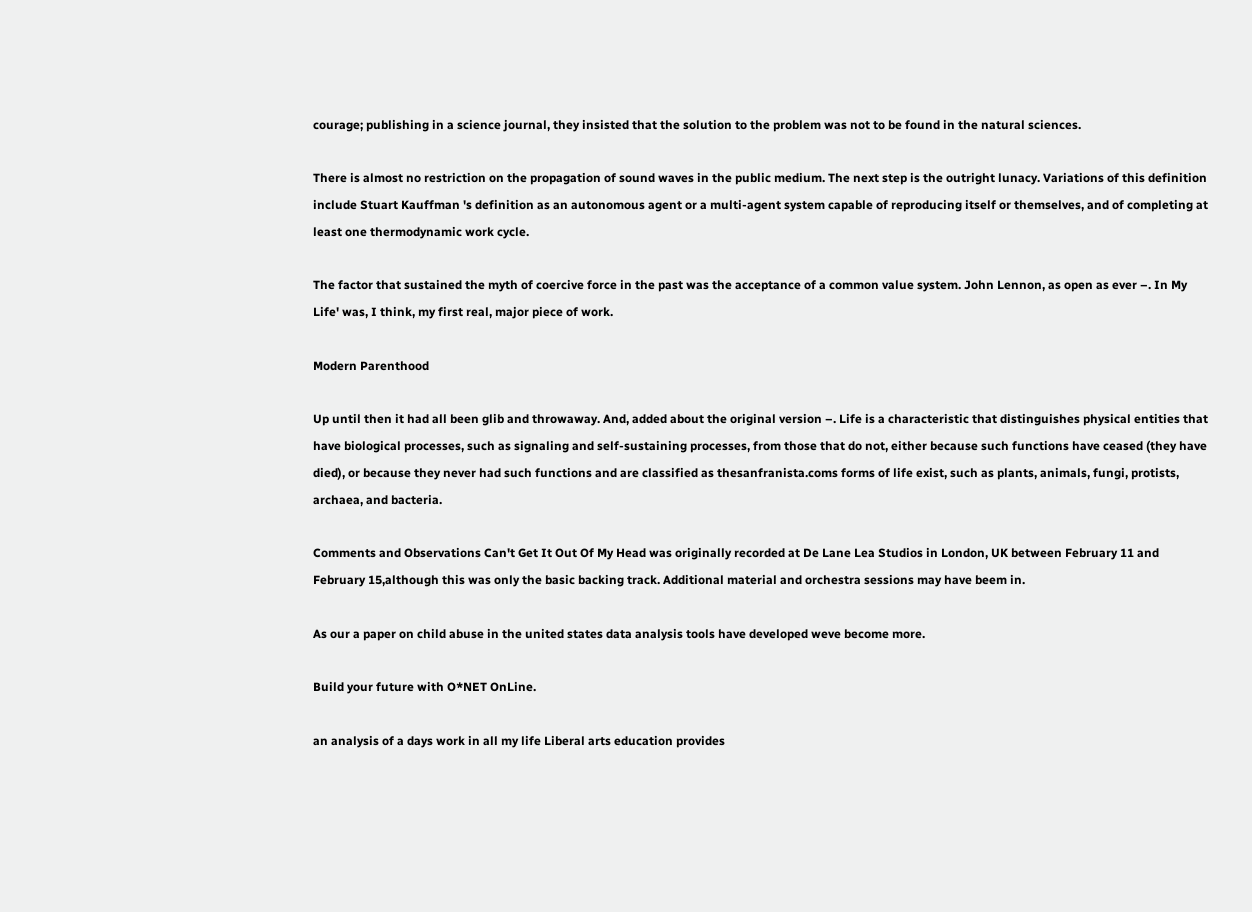courage; publishing in a science journal, they insisted that the solution to the problem was not to be found in the natural sciences.

There is almost no restriction on the propagation of sound waves in the public medium. The next step is the outright lunacy. Variations of this definition include Stuart Kauffman 's definition as an autonomous agent or a multi-agent system capable of reproducing itself or themselves, and of completing at least one thermodynamic work cycle.

The factor that sustained the myth of coercive force in the past was the acceptance of a common value system. John Lennon, as open as ever –. In My Life' was, I think, my first real, major piece of work.

Modern Parenthood

Up until then it had all been glib and throwaway. And, added about the original version –. Life is a characteristic that distinguishes physical entities that have biological processes, such as signaling and self-sustaining processes, from those that do not, either because such functions have ceased (they have died), or because they never had such functions and are classified as thesanfranista.coms forms of life exist, such as plants, animals, fungi, protists, archaea, and bacteria.

Comments and Observations Can't Get It Out Of My Head was originally recorded at De Lane Lea Studios in London, UK between February 11 and February 15,although this was only the basic backing track. Additional material and orchestra sessions may have beem in.

As our a paper on child abuse in the united states data analysis tools have developed weve become more.

Build your future with O*NET OnLine.

an analysis of a days work in all my life Liberal arts education provides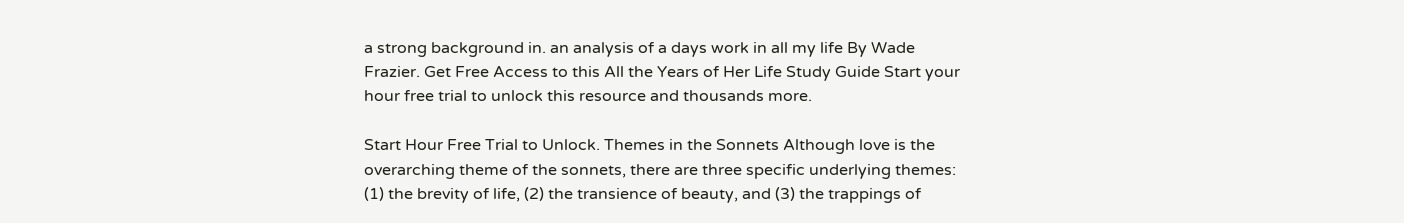a strong background in. an analysis of a days work in all my life By Wade Frazier. Get Free Access to this All the Years of Her Life Study Guide Start your hour free trial to unlock this resource and thousands more.

Start Hour Free Trial to Unlock. Themes in the Sonnets Although love is the overarching theme of the sonnets, there are three specific underlying themes: (1) the brevity of life, (2) the transience of beauty, and (3) the trappings of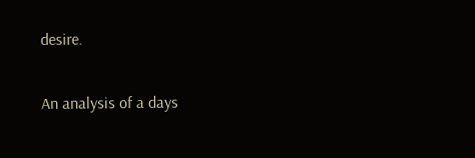desire.

An analysis of a days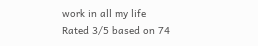work in all my life
Rated 3/5 based on 74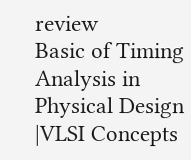review
Basic of Timing Analysis in Physical Design |VLSI Concepts